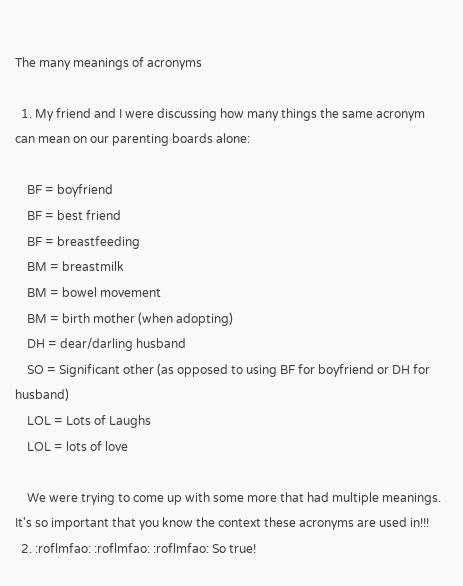The many meanings of acronyms

  1. My friend and I were discussing how many things the same acronym can mean on our parenting boards alone:

    BF = boyfriend
    BF = best friend
    BF = breastfeeding
    BM = breastmilk
    BM = bowel movement
    BM = birth mother (when adopting)
    DH = dear/darling husband
    SO = Significant other (as opposed to using BF for boyfriend or DH for husband)
    LOL = Lots of Laughs
    LOL = lots of love

    We were trying to come up with some more that had multiple meanings. It's so important that you know the context these acronyms are used in!!!
  2. :roflmfao: :roflmfao: :roflmfao: So true!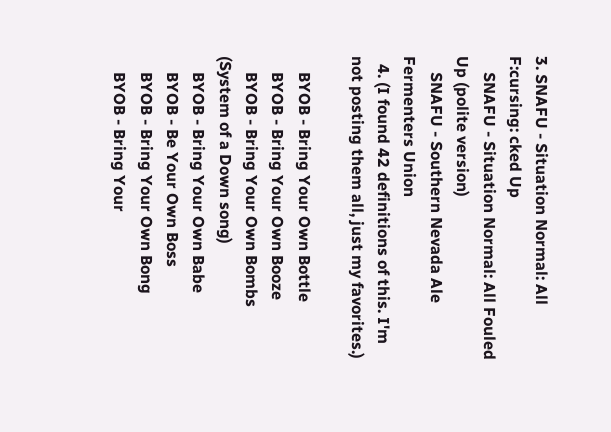3. SNAFU - Situation Normal: All F:cursing: cked Up
    SNAFU - Situation Normal: All Fouled Up (polite version)
    SNAFU - Southern Nevada Ale Fermenters Union
  4. (I found 42 definitions of this. I'm not posting them all, just my favorites.)

    BYOB - Bring Your Own Bottle
    BYOB - Bring Your Own Booze
    BYOB - Bring Your Own Bombs (System of a Down song)
    BYOB - Bring Your Own Babe
    BYOB - Be Your Own Boss
    BYOB - Bring Your Own Bong
    BYOB - Bring Your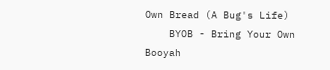Own Bread (A Bug's Life)
    BYOB - Bring Your Own Booyah